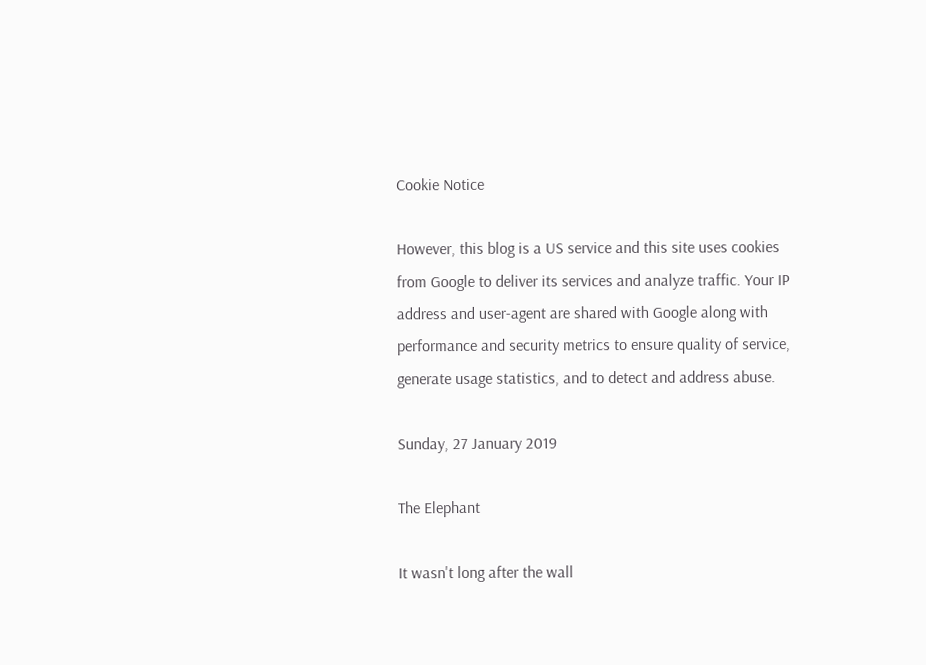Cookie Notice

However, this blog is a US service and this site uses cookies from Google to deliver its services and analyze traffic. Your IP address and user-agent are shared with Google along with performance and security metrics to ensure quality of service, generate usage statistics, and to detect and address abuse.

Sunday, 27 January 2019

The Elephant

It wasn't long after the wall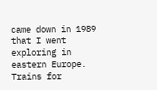came down in 1989 that I went exploring in eastern Europe. Trains for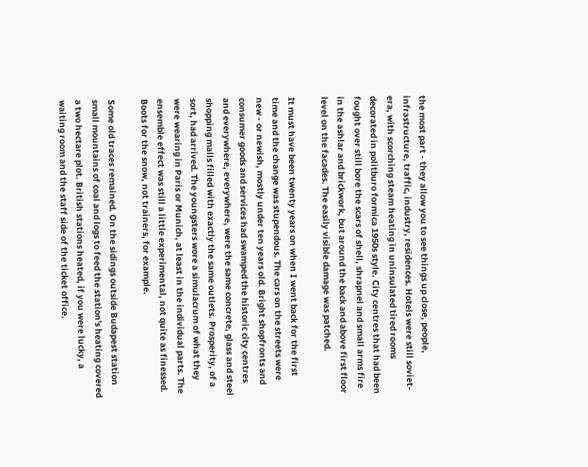the most part - they allow you to see things up close, people, infrastructure, traffic, industry, residences. Hotels were still soviet-era, with scorching steam heating in uninsulated tired rooms decorated in politburo formica 1950s style. City centres that had been fought over still bore the scars of shell, shrapnel and small arms fire in the ashlar and brickwork, but around the back and above first floor level on the facades. The easily visible damage was patched.

It must have been twenty years on when I went back for the first time and the change was stupendous. The cars on the streets were new - or newish, mostly under ten years old. Bright shopfronts and consumer goods and services had swamped the historic city centres and everywhere, everywhere, were the same concrete, glass and steel shopping malls filled with exactly the same outlets. Prosperity, of a sort, had arrived. The youngsters wore a simulacrum of what they were wearing in Paris or Munich, at least in the individual parts. The ensemble effect was still a little experimental, not quite as finessed. Boots for the snow, not trainers, for example.

Some old traces remained. On the sidings outside Budapest station small mountains of coal and logs to feed the station's heating covered a two hectare plot. British stations heated, if you were lucky, a waiting room and the staff side of the ticket office.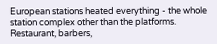European stations heated everything - the whole station complex other than the platforms. Restaurant, barbers,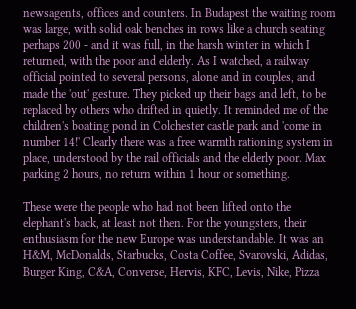newsagents, offices and counters. In Budapest the waiting room was large, with solid oak benches in rows like a church seating perhaps 200 - and it was full, in the harsh winter in which I returned, with the poor and elderly. As I watched, a railway official pointed to several persons, alone and in couples, and made the 'out' gesture. They picked up their bags and left, to be replaced by others who drifted in quietly. It reminded me of the children's boating pond in Colchester castle park and 'come in number 14!' Clearly there was a free warmth rationing system in place, understood by the rail officials and the elderly poor. Max parking 2 hours, no return within 1 hour or something.

These were the people who had not been lifted onto the elephant's back, at least not then. For the youngsters, their enthusiasm for the new Europe was understandable. It was an H&M, McDonalds, Starbucks, Costa Coffee, Svarovski, Adidas, Burger King, C&A, Converse, Hervis, KFC, Levis, Nike, Pizza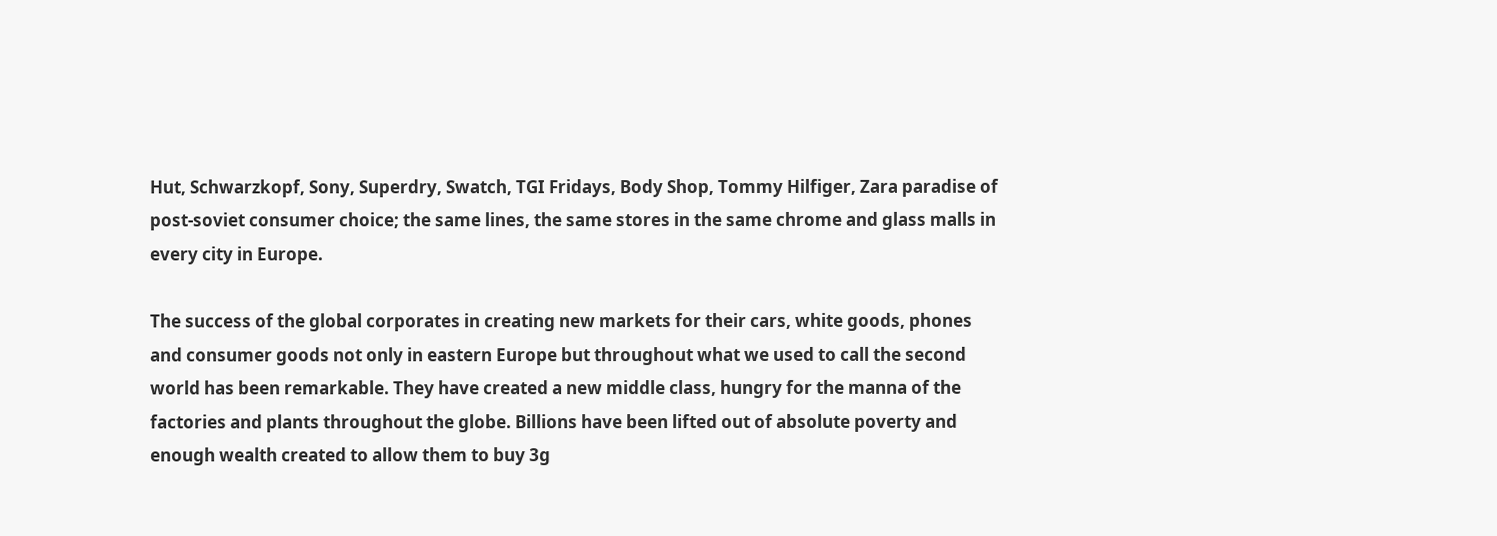Hut, Schwarzkopf, Sony, Superdry, Swatch, TGI Fridays, Body Shop, Tommy Hilfiger, Zara paradise of post-soviet consumer choice; the same lines, the same stores in the same chrome and glass malls in every city in Europe.

The success of the global corporates in creating new markets for their cars, white goods, phones and consumer goods not only in eastern Europe but throughout what we used to call the second world has been remarkable. They have created a new middle class, hungry for the manna of the factories and plants throughout the globe. Billions have been lifted out of absolute poverty and enough wealth created to allow them to buy 3g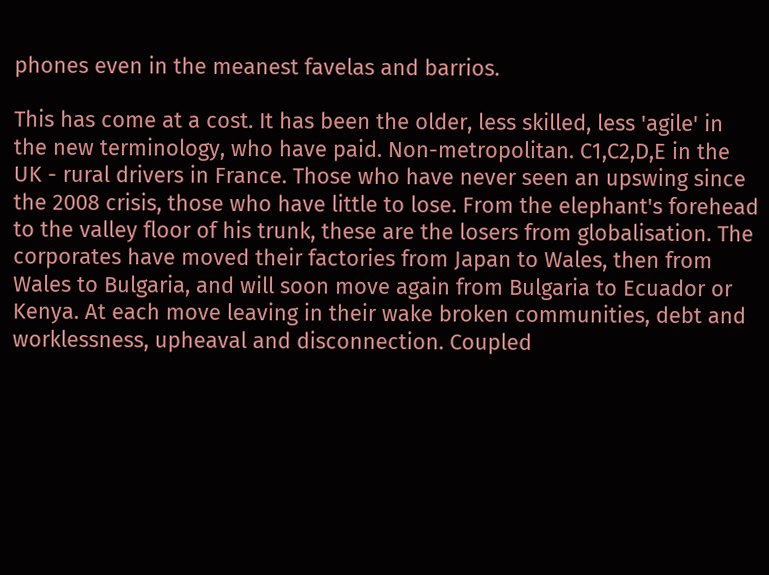phones even in the meanest favelas and barrios.

This has come at a cost. It has been the older, less skilled, less 'agile' in the new terminology, who have paid. Non-metropolitan. C1,C2,D,E in the UK - rural drivers in France. Those who have never seen an upswing since the 2008 crisis, those who have little to lose. From the elephant's forehead to the valley floor of his trunk, these are the losers from globalisation. The corporates have moved their factories from Japan to Wales, then from Wales to Bulgaria, and will soon move again from Bulgaria to Ecuador or Kenya. At each move leaving in their wake broken communities, debt and worklessness, upheaval and disconnection. Coupled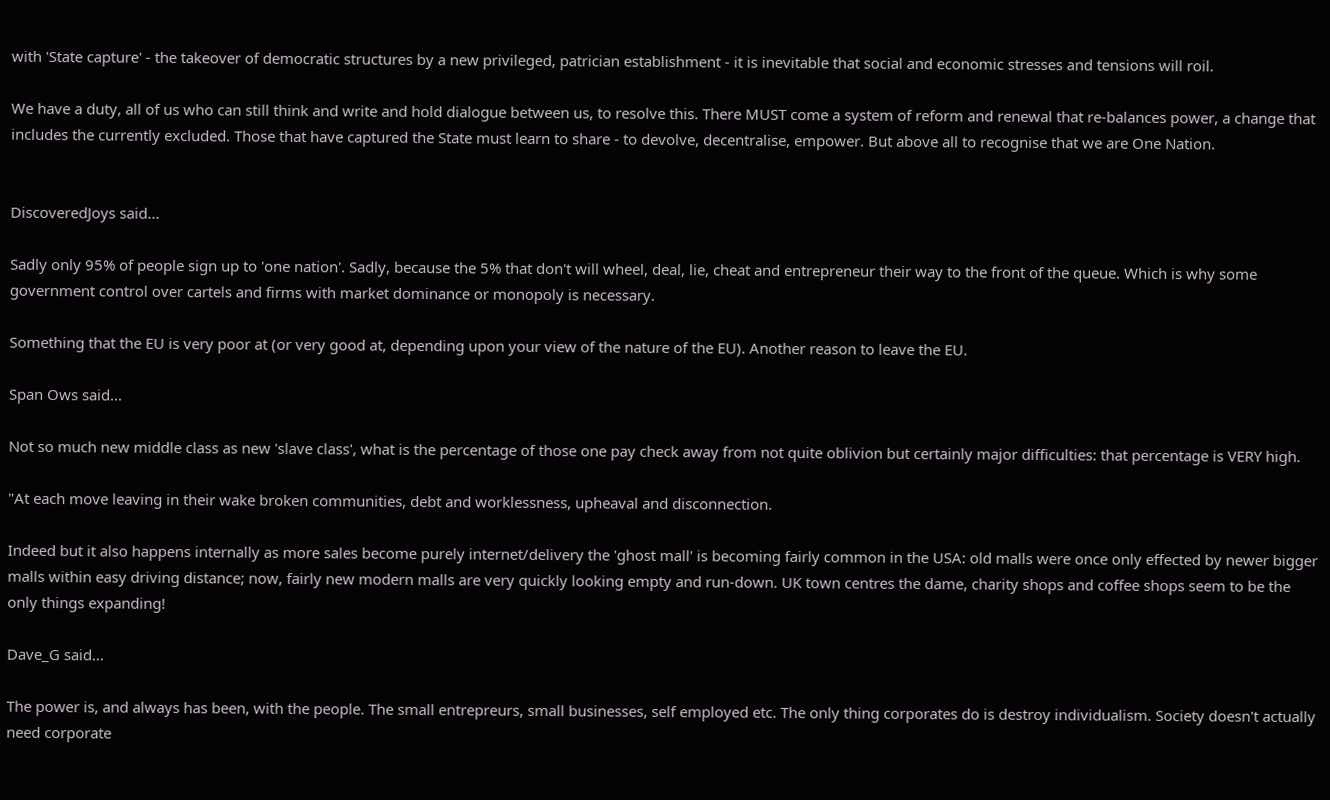with 'State capture' - the takeover of democratic structures by a new privileged, patrician establishment - it is inevitable that social and economic stresses and tensions will roil.

We have a duty, all of us who can still think and write and hold dialogue between us, to resolve this. There MUST come a system of reform and renewal that re-balances power, a change that includes the currently excluded. Those that have captured the State must learn to share - to devolve, decentralise, empower. But above all to recognise that we are One Nation.


DiscoveredJoys said...

Sadly only 95% of people sign up to 'one nation'. Sadly, because the 5% that don't will wheel, deal, lie, cheat and entrepreneur their way to the front of the queue. Which is why some government control over cartels and firms with market dominance or monopoly is necessary.

Something that the EU is very poor at (or very good at, depending upon your view of the nature of the EU). Another reason to leave the EU.

Span Ows said...

Not so much new middle class as new 'slave class', what is the percentage of those one pay check away from not quite oblivion but certainly major difficulties: that percentage is VERY high.

"At each move leaving in their wake broken communities, debt and worklessness, upheaval and disconnection.

Indeed but it also happens internally as more sales become purely internet/delivery the 'ghost mall' is becoming fairly common in the USA: old malls were once only effected by newer bigger malls within easy driving distance; now, fairly new modern malls are very quickly looking empty and run-down. UK town centres the dame, charity shops and coffee shops seem to be the only things expanding!

Dave_G said...

The power is, and always has been, with the people. The small entrepreurs, small businesses, self employed etc. The only thing corporates do is destroy individualism. Society doesn't actually need corporate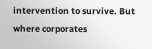intervention to survive. But where corporates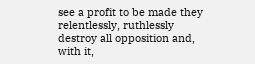see a profit to be made they relentlessly, ruthlessly destroy all opposition and, with it,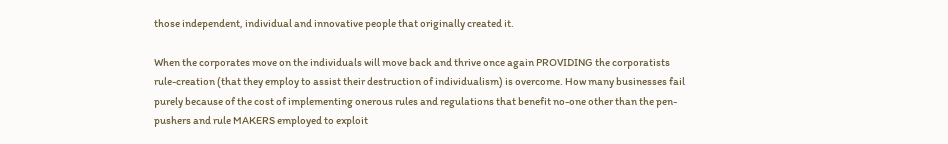those independent, individual and innovative people that originally created it.

When the corporates move on the individuals will move back and thrive once again PROVIDING the corporatists rule-creation (that they employ to assist their destruction of individualism) is overcome. How many businesses fail purely because of the cost of implementing onerous rules and regulations that benefit no-one other than the pen-pushers and rule MAKERS employed to exploit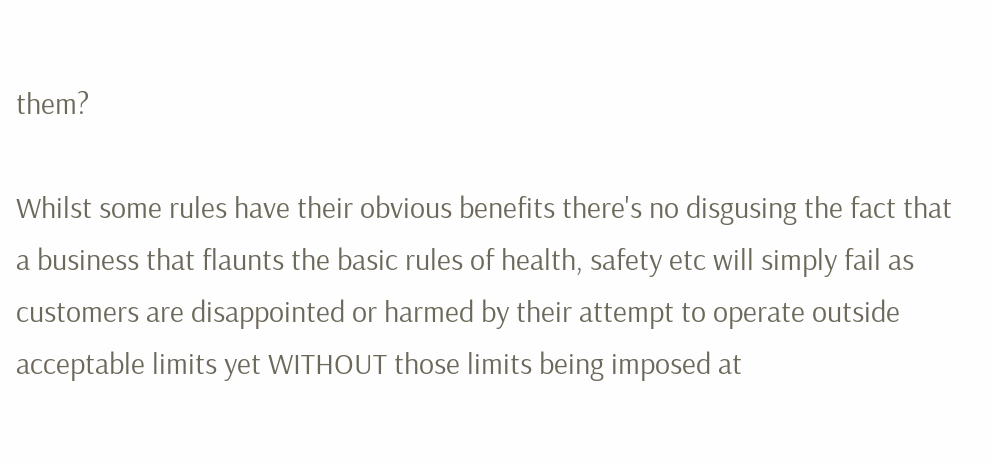them?

Whilst some rules have their obvious benefits there's no disgusing the fact that a business that flaunts the basic rules of health, safety etc will simply fail as customers are disappointed or harmed by their attempt to operate outside acceptable limits yet WITHOUT those limits being imposed at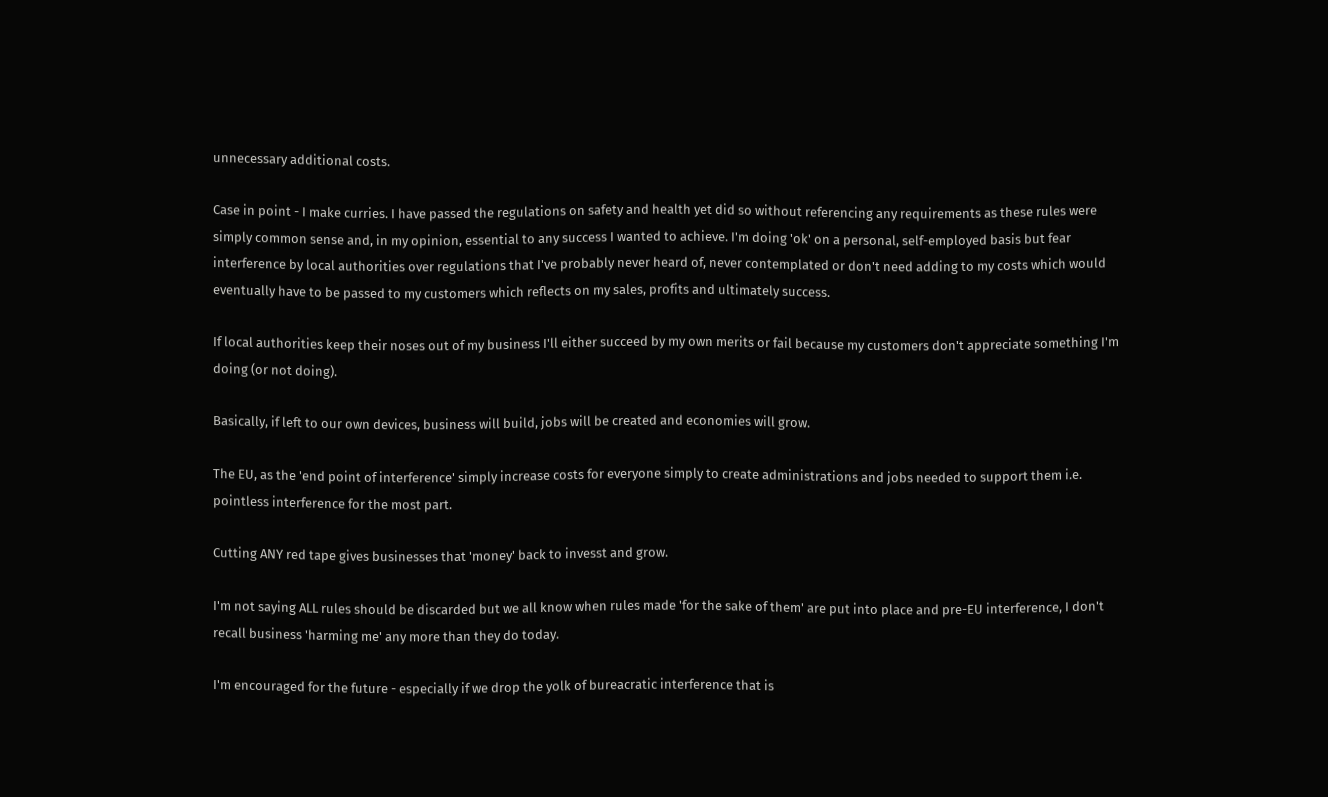unnecessary additional costs.

Case in point - I make curries. I have passed the regulations on safety and health yet did so without referencing any requirements as these rules were simply common sense and, in my opinion, essential to any success I wanted to achieve. I'm doing 'ok' on a personal, self-employed basis but fear interference by local authorities over regulations that I've probably never heard of, never contemplated or don't need adding to my costs which would eventually have to be passed to my customers which reflects on my sales, profits and ultimately success.

If local authorities keep their noses out of my business I'll either succeed by my own merits or fail because my customers don't appreciate something I'm doing (or not doing).

Basically, if left to our own devices, business will build, jobs will be created and economies will grow.

The EU, as the 'end point of interference' simply increase costs for everyone simply to create administrations and jobs needed to support them i.e. pointless interference for the most part.

Cutting ANY red tape gives businesses that 'money' back to invesst and grow.

I'm not saying ALL rules should be discarded but we all know when rules made 'for the sake of them' are put into place and pre-EU interference, I don't recall business 'harming me' any more than they do today.

I'm encouraged for the future - especially if we drop the yolk of bureacratic interference that is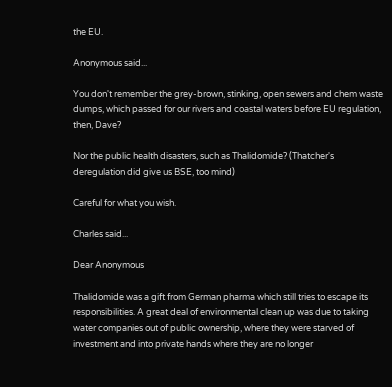the EU.

Anonymous said...

You don't remember the grey-brown, stinking, open sewers and chem waste dumps, which passed for our rivers and coastal waters before EU regulation, then, Dave?

Nor the public health disasters, such as Thalidomide? (Thatcher's deregulation did give us BSE, too mind)

Careful for what you wish.

Charles said...

Dear Anonymous

Thalidomide was a gift from German pharma which still tries to escape its responsibilities. A great deal of environmental clean up was due to taking water companies out of public ownership, where they were starved of investment and into private hands where they are no longer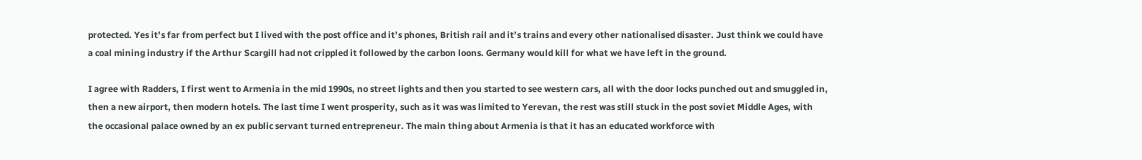protected. Yes it’s far from perfect but I lived with the post office and it’s phones, British rail and it’s trains and every other nationalised disaster. Just think we could have a coal mining industry if the Arthur Scargill had not crippled it followed by the carbon loons. Germany would kill for what we have left in the ground.

I agree with Radders, I first went to Armenia in the mid 1990s, no street lights and then you started to see western cars, all with the door locks punched out and smuggled in, then a new airport, then modern hotels. The last time I went prosperity, such as it was was limited to Yerevan, the rest was still stuck in the post soviet Middle Ages, with the occasional palace owned by an ex public servant turned entrepreneur. The main thing about Armenia is that it has an educated workforce with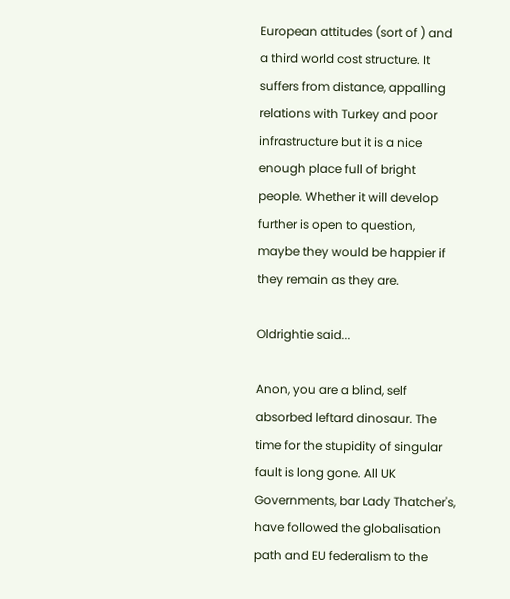European attitudes (sort of ) and a third world cost structure. It suffers from distance, appalling relations with Turkey and poor infrastructure but it is a nice enough place full of bright people. Whether it will develop further is open to question, maybe they would be happier if they remain as they are.

Oldrightie said...

Anon, you are a blind, self absorbed leftard dinosaur. The time for the stupidity of singular fault is long gone. All UK Governments, bar Lady Thatcher's, have followed the globalisation path and EU federalism to the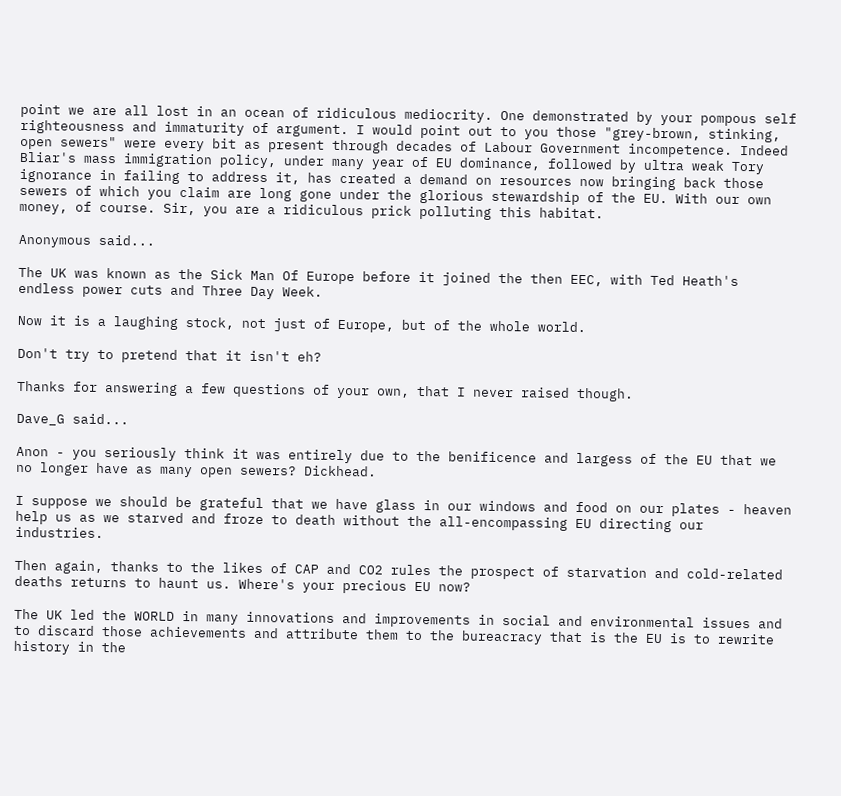point we are all lost in an ocean of ridiculous mediocrity. One demonstrated by your pompous self righteousness and immaturity of argument. I would point out to you those "grey-brown, stinking, open sewers" were every bit as present through decades of Labour Government incompetence. Indeed Bliar's mass immigration policy, under many year of EU dominance, followed by ultra weak Tory ignorance in failing to address it, has created a demand on resources now bringing back those sewers of which you claim are long gone under the glorious stewardship of the EU. With our own money, of course. Sir, you are a ridiculous prick polluting this habitat.

Anonymous said...

The UK was known as the Sick Man Of Europe before it joined the then EEC, with Ted Heath's endless power cuts and Three Day Week.

Now it is a laughing stock, not just of Europe, but of the whole world.

Don't try to pretend that it isn't eh?

Thanks for answering a few questions of your own, that I never raised though.

Dave_G said...

Anon - you seriously think it was entirely due to the benificence and largess of the EU that we no longer have as many open sewers? Dickhead.

I suppose we should be grateful that we have glass in our windows and food on our plates - heaven help us as we starved and froze to death without the all-encompassing EU directing our industries.

Then again, thanks to the likes of CAP and CO2 rules the prospect of starvation and cold-related deaths returns to haunt us. Where's your precious EU now?

The UK led the WORLD in many innovations and improvements in social and environmental issues and to discard those achievements and attribute them to the bureacracy that is the EU is to rewrite history in the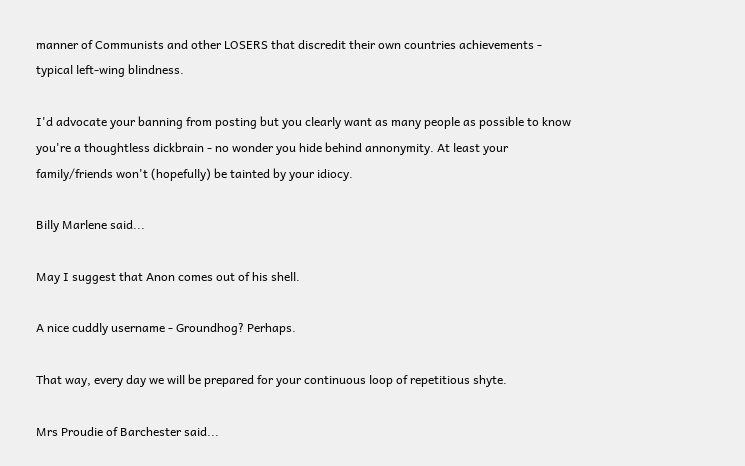manner of Communists and other LOSERS that discredit their own countries achievements - typical left-wing blindness.

I'd advocate your banning from posting but you clearly want as many people as possible to know you're a thoughtless dickbrain - no wonder you hide behind annonymity. At least your family/friends won't (hopefully) be tainted by your idiocy.

Billy Marlene said...

May I suggest that Anon comes out of his shell.

A nice cuddly username - Groundhog? Perhaps.

That way, every day we will be prepared for your continuous loop of repetitious shyte.

Mrs Proudie of Barchester said...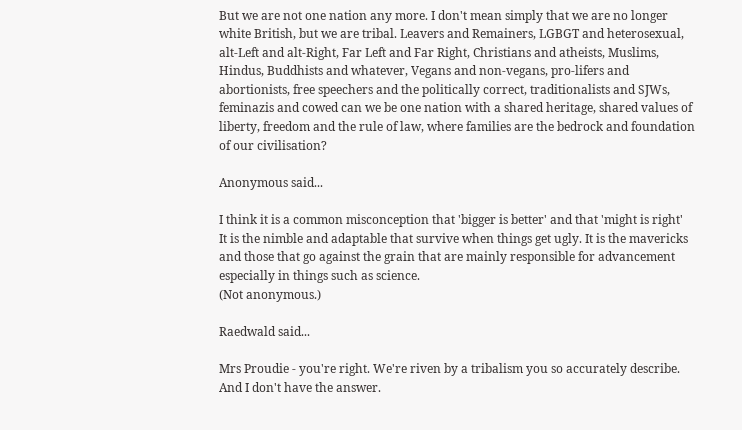But we are not one nation any more. I don't mean simply that we are no longer white British, but we are tribal. Leavers and Remainers, LGBGT and heterosexual, alt-Left and alt-Right, Far Left and Far Right, Christians and atheists, Muslims, Hindus, Buddhists and whatever, Vegans and non-vegans, pro-lifers and abortionists, free speechers and the politically correct, traditionalists and SJWs, feminazis and cowed can we be one nation with a shared heritage, shared values of liberty, freedom and the rule of law, where families are the bedrock and foundation of our civilisation?

Anonymous said...

I think it is a common misconception that 'bigger is better' and that 'might is right'
It is the nimble and adaptable that survive when things get ugly. It is the mavericks and those that go against the grain that are mainly responsible for advancement especially in things such as science.
(Not anonymous.)

Raedwald said...

Mrs Proudie - you're right. We're riven by a tribalism you so accurately describe. And I don't have the answer.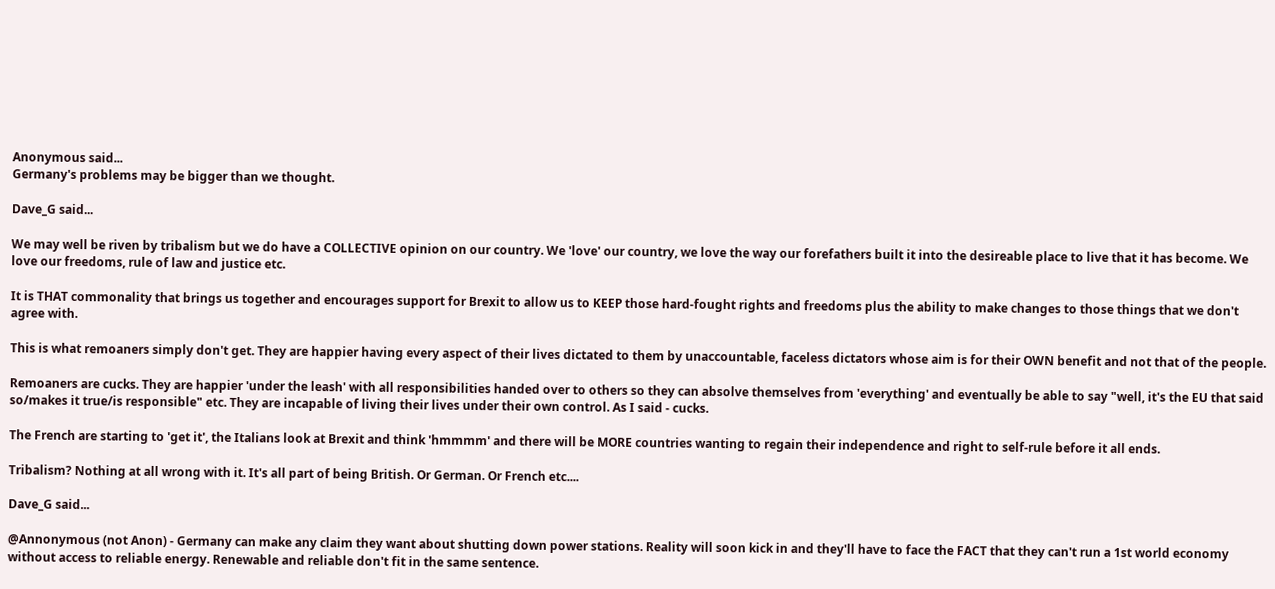Anonymous said...
Germany's problems may be bigger than we thought.

Dave_G said...

We may well be riven by tribalism but we do have a COLLECTIVE opinion on our country. We 'love' our country, we love the way our forefathers built it into the desireable place to live that it has become. We love our freedoms, rule of law and justice etc.

It is THAT commonality that brings us together and encourages support for Brexit to allow us to KEEP those hard-fought rights and freedoms plus the ability to make changes to those things that we don't agree with.

This is what remoaners simply don't get. They are happier having every aspect of their lives dictated to them by unaccountable, faceless dictators whose aim is for their OWN benefit and not that of the people.

Remoaners are cucks. They are happier 'under the leash' with all responsibilities handed over to others so they can absolve themselves from 'everything' and eventually be able to say "well, it's the EU that said so/makes it true/is responsible" etc. They are incapable of living their lives under their own control. As I said - cucks.

The French are starting to 'get it', the Italians look at Brexit and think 'hmmmm' and there will be MORE countries wanting to regain their independence and right to self-rule before it all ends.

Tribalism? Nothing at all wrong with it. It's all part of being British. Or German. Or French etc....

Dave_G said...

@Annonymous (not Anon) - Germany can make any claim they want about shutting down power stations. Reality will soon kick in and they'll have to face the FACT that they can't run a 1st world economy without access to reliable energy. Renewable and reliable don't fit in the same sentence.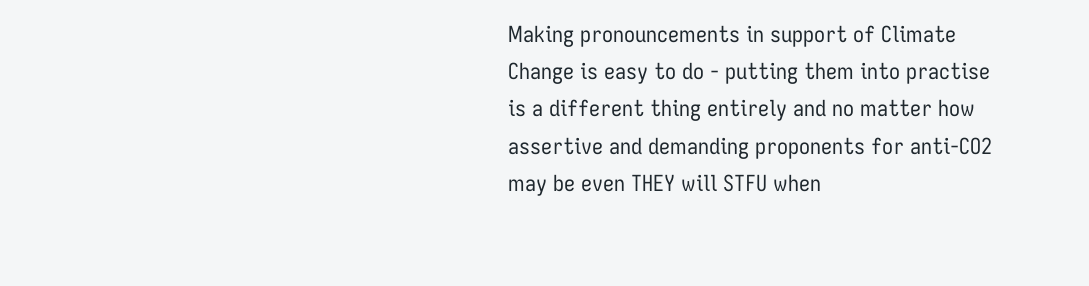Making pronouncements in support of Climate Change is easy to do - putting them into practise is a different thing entirely and no matter how assertive and demanding proponents for anti-CO2 may be even THEY will STFU when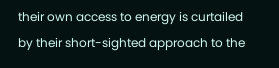their own access to energy is curtailed by their short-sighted approach to the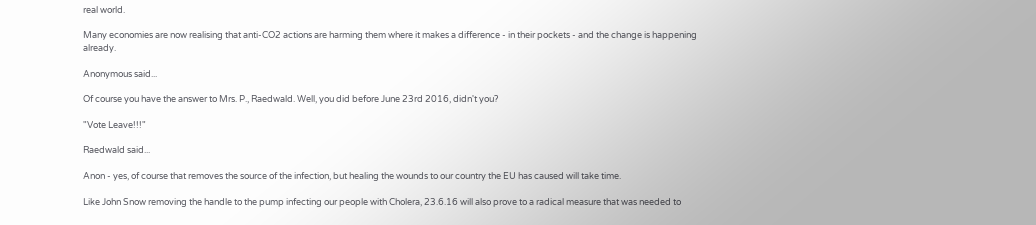real world.

Many economies are now realising that anti-CO2 actions are harming them where it makes a difference - in their pockets - and the change is happening already.

Anonymous said...

Of course you have the answer to Mrs. P., Raedwald. Well, you did before June 23rd 2016, didn't you?

"Vote Leave!!!"

Raedwald said...

Anon - yes, of course that removes the source of the infection, but healing the wounds to our country the EU has caused will take time.

Like John Snow removing the handle to the pump infecting our people with Cholera, 23.6.16 will also prove to a radical measure that was needed to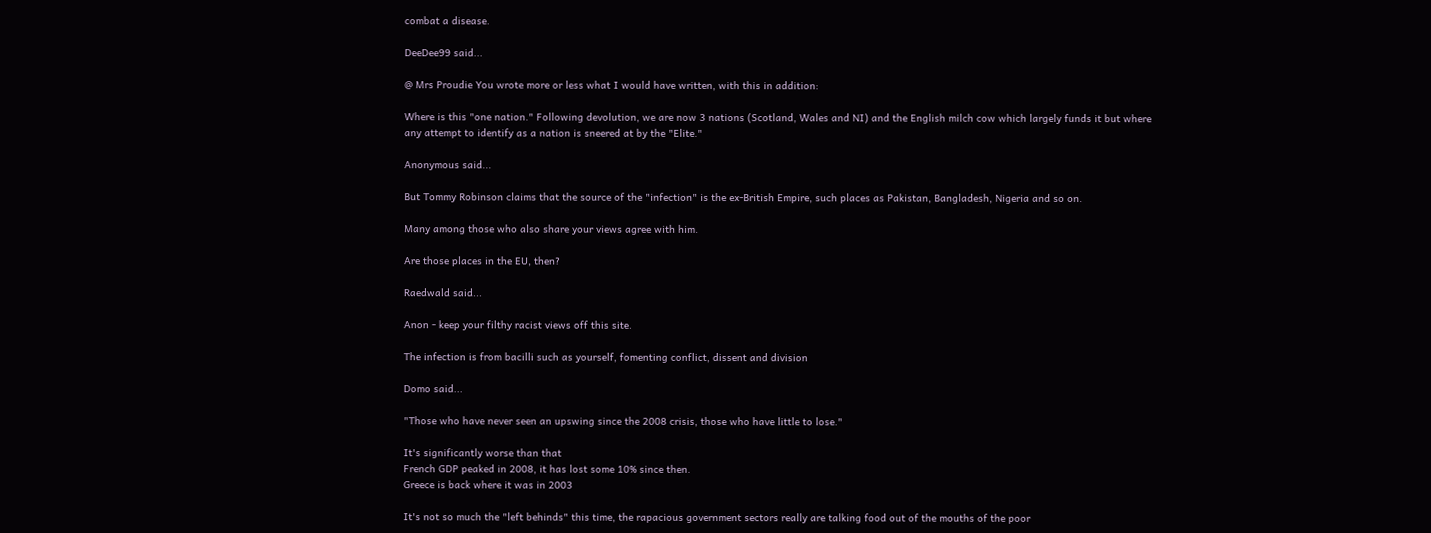combat a disease.

DeeDee99 said...

@ Mrs Proudie You wrote more or less what I would have written, with this in addition:

Where is this "one nation." Following devolution, we are now 3 nations (Scotland, Wales and NI) and the English milch cow which largely funds it but where any attempt to identify as a nation is sneered at by the "Elite."

Anonymous said...

But Tommy Robinson claims that the source of the "infection" is the ex-British Empire, such places as Pakistan, Bangladesh, Nigeria and so on.

Many among those who also share your views agree with him.

Are those places in the EU, then?

Raedwald said...

Anon - keep your filthy racist views off this site.

The infection is from bacilli such as yourself, fomenting conflict, dissent and division

Domo said...

"Those who have never seen an upswing since the 2008 crisis, those who have little to lose."

It's significantly worse than that
French GDP peaked in 2008, it has lost some 10% since then.
Greece is back where it was in 2003

It's not so much the "left behinds" this time, the rapacious government sectors really are talking food out of the mouths of the poor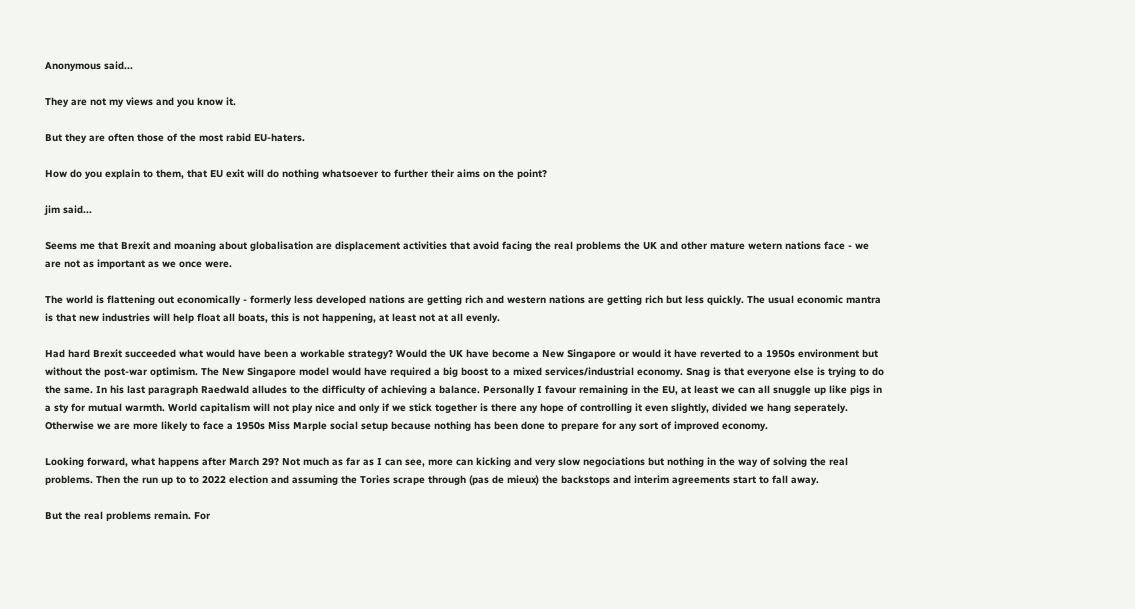Anonymous said...

They are not my views and you know it.

But they are often those of the most rabid EU-haters.

How do you explain to them, that EU exit will do nothing whatsoever to further their aims on the point?

jim said...

Seems me that Brexit and moaning about globalisation are displacement activities that avoid facing the real problems the UK and other mature wetern nations face - we are not as important as we once were.

The world is flattening out economically - formerly less developed nations are getting rich and western nations are getting rich but less quickly. The usual economic mantra is that new industries will help float all boats, this is not happening, at least not at all evenly.

Had hard Brexit succeeded what would have been a workable strategy? Would the UK have become a New Singapore or would it have reverted to a 1950s environment but without the post-war optimism. The New Singapore model would have required a big boost to a mixed services/industrial economy. Snag is that everyone else is trying to do the same. In his last paragraph Raedwald alludes to the difficulty of achieving a balance. Personally I favour remaining in the EU, at least we can all snuggle up like pigs in a sty for mutual warmth. World capitalism will not play nice and only if we stick together is there any hope of controlling it even slightly, divided we hang seperately. Otherwise we are more likely to face a 1950s Miss Marple social setup because nothing has been done to prepare for any sort of improved economy.

Looking forward, what happens after March 29? Not much as far as I can see, more can kicking and very slow negociations but nothing in the way of solving the real problems. Then the run up to to 2022 election and assuming the Tories scrape through (pas de mieux) the backstops and interim agreements start to fall away.

But the real problems remain. For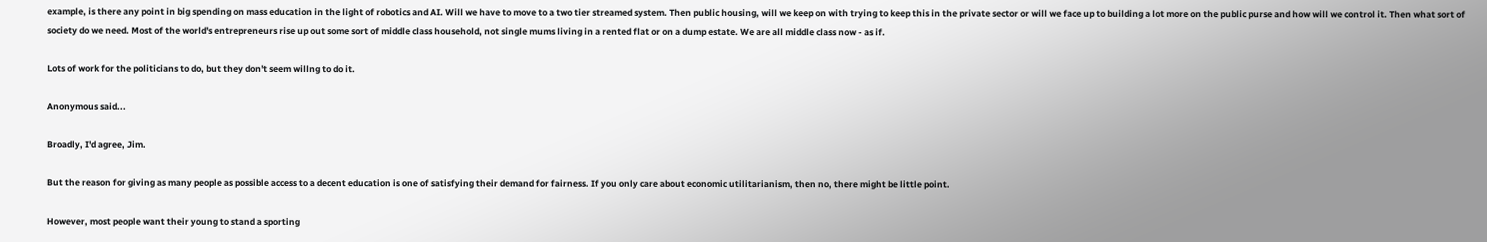example, is there any point in big spending on mass education in the light of robotics and AI. Will we have to move to a two tier streamed system. Then public housing, will we keep on with trying to keep this in the private sector or will we face up to building a lot more on the public purse and how will we control it. Then what sort of society do we need. Most of the world's entrepreneurs rise up out some sort of middle class household, not single mums living in a rented flat or on a dump estate. We are all middle class now - as if.

Lots of work for the politicians to do, but they don't seem willng to do it.

Anonymous said...

Broadly, I'd agree, Jim.

But the reason for giving as many people as possible access to a decent education is one of satisfying their demand for fairness. If you only care about economic utilitarianism, then no, there might be little point.

However, most people want their young to stand a sporting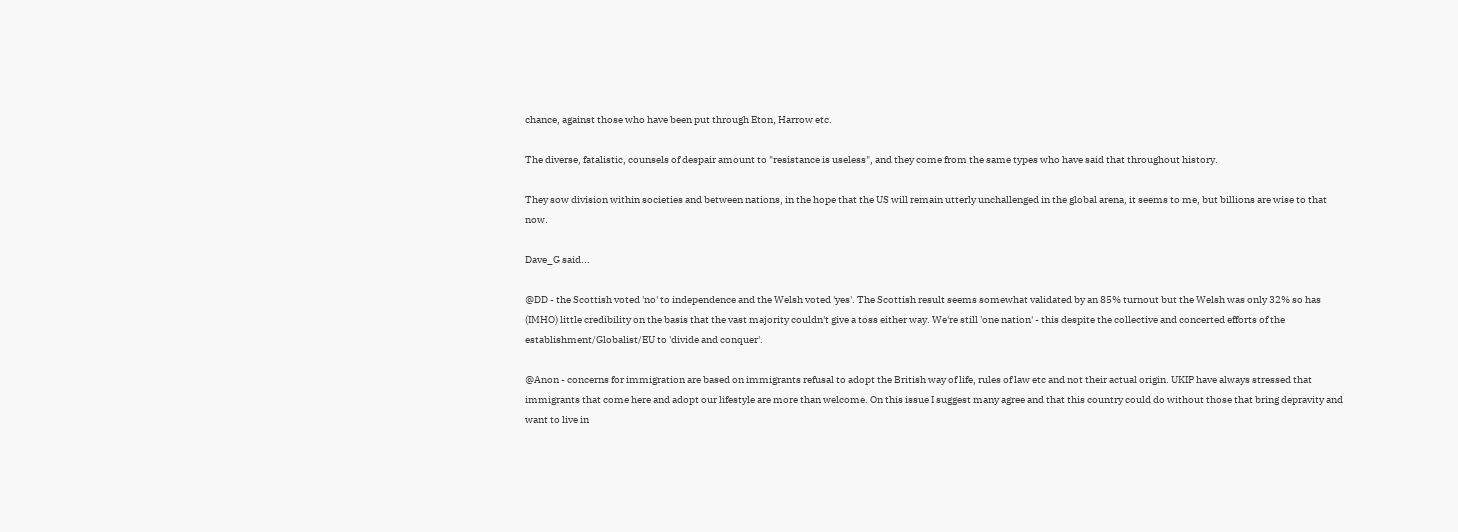chance, against those who have been put through Eton, Harrow etc.

The diverse, fatalistic, counsels of despair amount to "resistance is useless", and they come from the same types who have said that throughout history.

They sow division within societies and between nations, in the hope that the US will remain utterly unchallenged in the global arena, it seems to me, but billions are wise to that now.

Dave_G said...

@DD - the Scottish voted 'no' to independence and the Welsh voted 'yes'. The Scottish result seems somewhat validated by an 85% turnout but the Welsh was only 32% so has (IMHO) little credibility on the basis that the vast majority couldn't give a toss either way. We're still 'one nation' - this despite the collective and concerted efforts of the establishment/Globalist/EU to 'divide and conquer'.

@Anon - concerns for immigration are based on immigrants refusal to adopt the British way of life, rules of law etc and not their actual origin. UKIP have always stressed that immigrants that come here and adopt our lifestyle are more than welcome. On this issue I suggest many agree and that this country could do without those that bring depravity and want to live in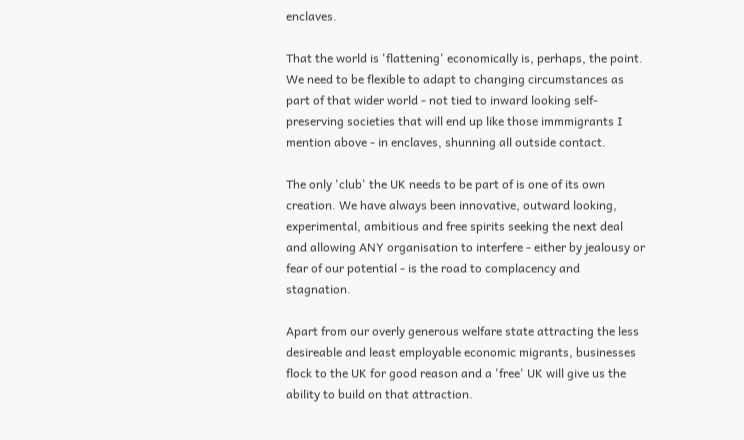enclaves.

That the world is 'flattening' economically is, perhaps, the point. We need to be flexible to adapt to changing circumstances as part of that wider world - not tied to inward looking self-preserving societies that will end up like those immmigrants I mention above - in enclaves, shunning all outside contact.

The only 'club' the UK needs to be part of is one of its own creation. We have always been innovative, outward looking, experimental, ambitious and free spirits seeking the next deal and allowing ANY organisation to interfere - either by jealousy or fear of our potential - is the road to complacency and stagnation.

Apart from our overly generous welfare state attracting the less desireable and least employable economic migrants, businesses flock to the UK for good reason and a 'free' UK will give us the ability to build on that attraction.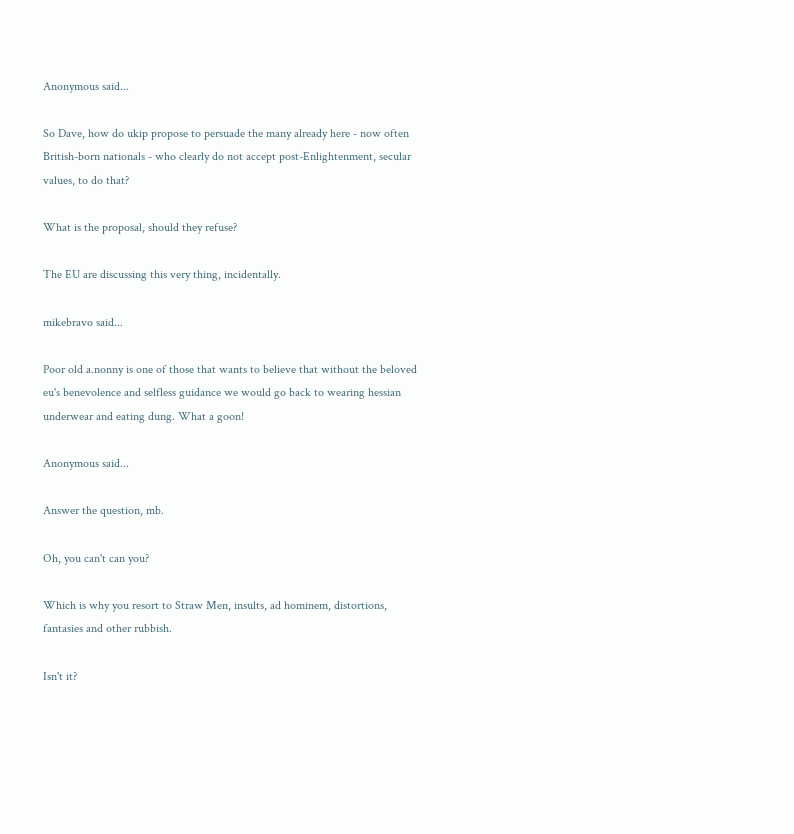Anonymous said...

So Dave, how do ukip propose to persuade the many already here - now often British-born nationals - who clearly do not accept post-Enlightenment, secular values, to do that?

What is the proposal, should they refuse?

The EU are discussing this very thing, incidentally.

mikebravo said...

Poor old a.nonny is one of those that wants to believe that without the beloved eu's benevolence and selfless guidance we would go back to wearing hessian underwear and eating dung. What a goon!

Anonymous said...

Answer the question, mb.

Oh, you can't can you?

Which is why you resort to Straw Men, insults, ad hominem, distortions, fantasies and other rubbish.

Isn't it?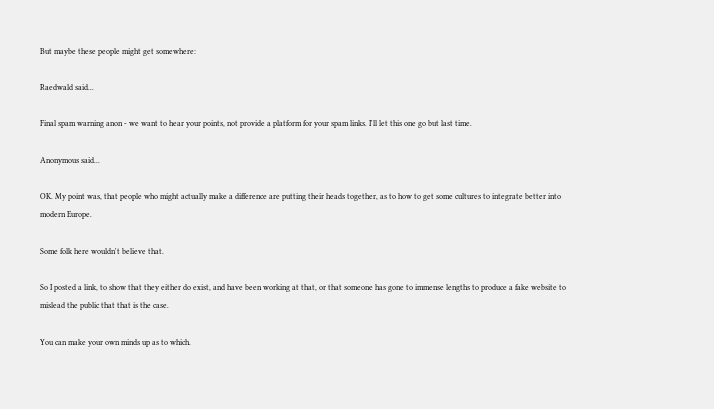But maybe these people might get somewhere:

Raedwald said...

Final spam warning anon - we want to hear your points, not provide a platform for your spam links. I'll let this one go but last time.

Anonymous said...

OK. My point was, that people who might actually make a difference are putting their heads together, as to how to get some cultures to integrate better into modern Europe.

Some folk here wouldn't believe that.

So I posted a link, to show that they either do exist, and have been working at that, or that someone has gone to immense lengths to produce a fake website to mislead the public that that is the case.

You can make your own minds up as to which.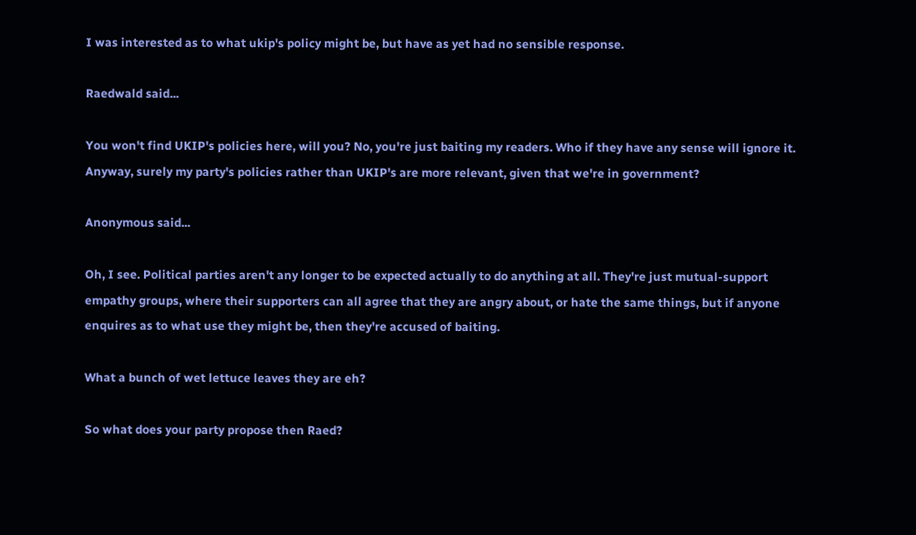I was interested as to what ukip's policy might be, but have as yet had no sensible response.

Raedwald said...

You won't find UKIP's policies here, will you? No, you're just baiting my readers. Who if they have any sense will ignore it. Anyway, surely my party's policies rather than UKIP's are more relevant, given that we're in government?

Anonymous said...

Oh, I see. Political parties aren't any longer to be expected actually to do anything at all. They're just mutual-support empathy groups, where their supporters can all agree that they are angry about, or hate the same things, but if anyone enquires as to what use they might be, then they're accused of baiting.

What a bunch of wet lettuce leaves they are eh?

So what does your party propose then Raed?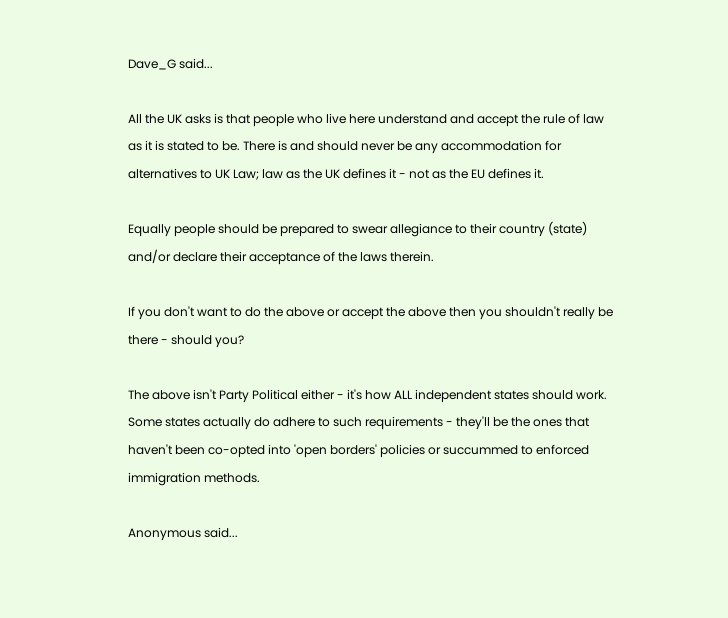Dave_G said...

All the UK asks is that people who live here understand and accept the rule of law as it is stated to be. There is and should never be any accommodation for alternatives to UK Law; law as the UK defines it - not as the EU defines it.

Equally people should be prepared to swear allegiance to their country (state) and/or declare their acceptance of the laws therein.

If you don't want to do the above or accept the above then you shouldn't really be there - should you?

The above isn't Party Political either - it's how ALL independent states should work. Some states actually do adhere to such requirements - they'll be the ones that haven't been co-opted into 'open borders' policies or succummed to enforced immigration methods.

Anonymous said...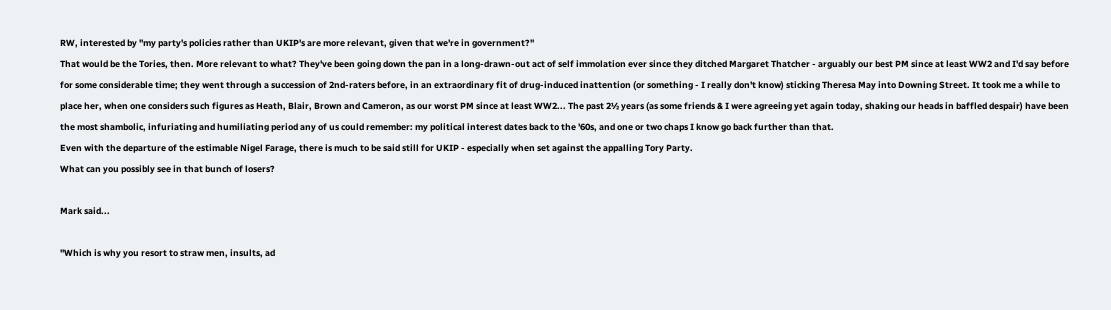RW, interested by "my party's policies rather than UKIP's are more relevant, given that we're in government?"
That would be the Tories, then. More relevant to what? They've been going down the pan in a long-drawn-out act of self immolation ever since they ditched Margaret Thatcher - arguably our best PM since at least WW2 and I'd say before for some considerable time; they went through a succession of 2nd-raters before, in an extraordinary fit of drug-induced inattention (or something - I really don't know) sticking Theresa May into Downing Street. It took me a while to place her, when one considers such figures as Heath, Blair, Brown and Cameron, as our worst PM since at least WW2... The past 2½ years (as some friends & I were agreeing yet again today, shaking our heads in baffled despair) have been the most shambolic, infuriating and humiliating period any of us could remember: my political interest dates back to the '60s, and one or two chaps I know go back further than that.
Even with the departure of the estimable Nigel Farage, there is much to be said still for UKIP - especially when set against the appalling Tory Party.
What can you possibly see in that bunch of losers?

Mark said...

"Which is why you resort to straw men, insults, ad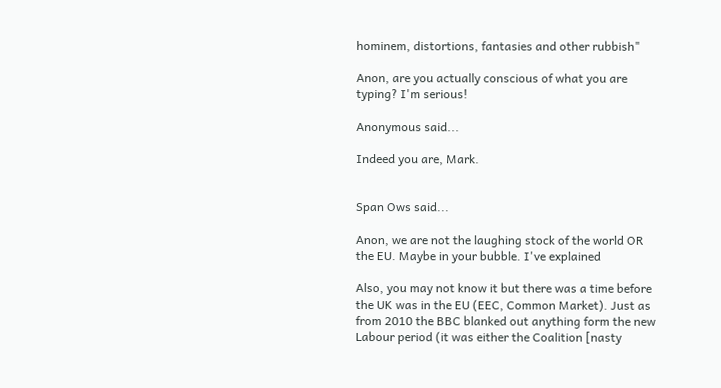hominem, distortions, fantasies and other rubbish"

Anon, are you actually conscious of what you are typing? I'm serious!

Anonymous said...

Indeed you are, Mark.


Span Ows said...

Anon, we are not the laughing stock of the world OR the EU. Maybe in your bubble. I've explained

Also, you may not know it but there was a time before the UK was in the EU (EEC, Common Market). Just as from 2010 the BBC blanked out anything form the new Labour period (it was either the Coalition [nasty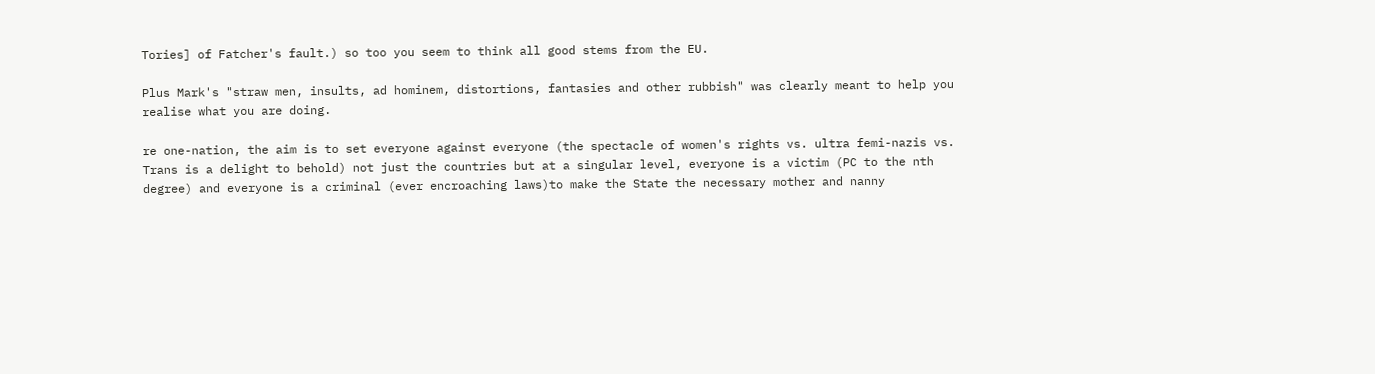Tories] of Fatcher's fault.) so too you seem to think all good stems from the EU.

Plus Mark's "straw men, insults, ad hominem, distortions, fantasies and other rubbish" was clearly meant to help you realise what you are doing.

re one-nation, the aim is to set everyone against everyone (the spectacle of women's rights vs. ultra femi-nazis vs. Trans is a delight to behold) not just the countries but at a singular level, everyone is a victim (PC to the nth degree) and everyone is a criminal (ever encroaching laws)to make the State the necessary mother and nanny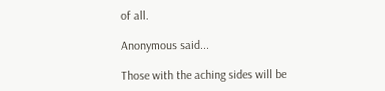of all.

Anonymous said...

Those with the aching sides will be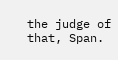the judge of that, Span.